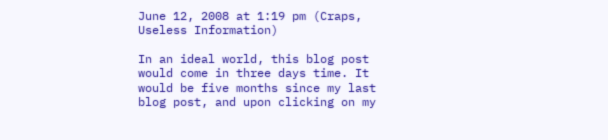June 12, 2008 at 1:19 pm (Craps, Useless Information)

In an ideal world, this blog post would come in three days time. It would be five months since my last blog post, and upon clicking on my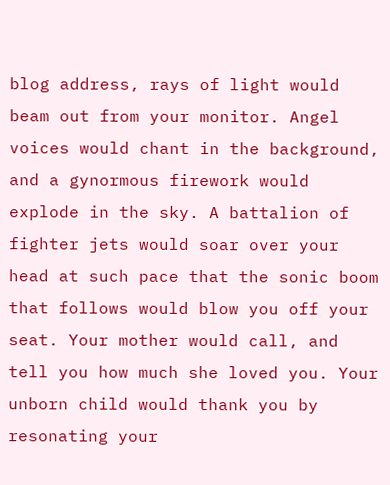blog address, rays of light would beam out from your monitor. Angel voices would chant in the background, and a gynormous firework would explode in the sky. A battalion of fighter jets would soar over your head at such pace that the sonic boom that follows would blow you off your seat. Your mother would call, and tell you how much she loved you. Your unborn child would thank you by resonating your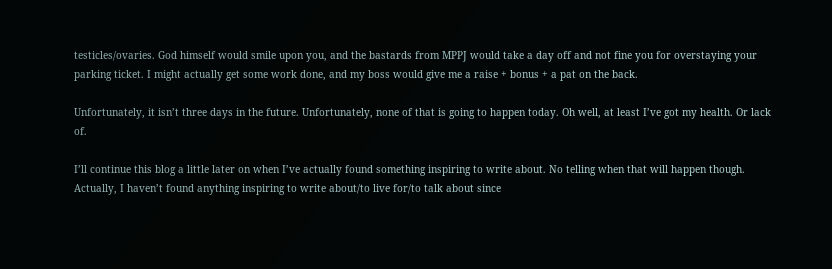testicles/ovaries. God himself would smile upon you, and the bastards from MPPJ would take a day off and not fine you for overstaying your parking ticket. I might actually get some work done, and my boss would give me a raise + bonus + a pat on the back.

Unfortunately, it isn’t three days in the future. Unfortunately, none of that is going to happen today. Oh well, at least I’ve got my health. Or lack of.

I’ll continue this blog a little later on when I’ve actually found something inspiring to write about. No telling when that will happen though. Actually, I haven’t found anything inspiring to write about/to live for/to talk about since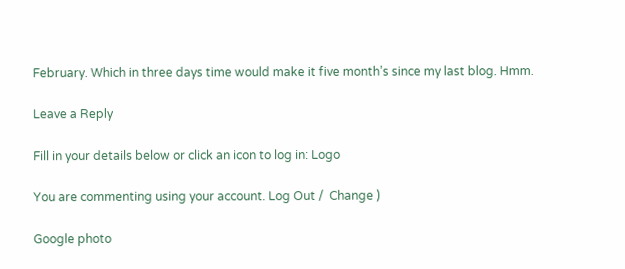February. Which in three days time would make it five month’s since my last blog. Hmm.

Leave a Reply

Fill in your details below or click an icon to log in: Logo

You are commenting using your account. Log Out /  Change )

Google photo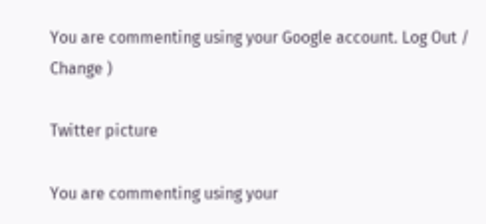You are commenting using your Google account. Log Out /  Change )

Twitter picture

You are commenting using your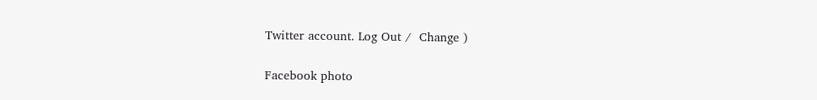Twitter account. Log Out /  Change )

Facebook photo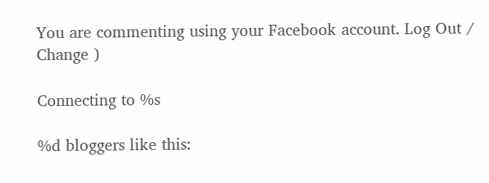You are commenting using your Facebook account. Log Out /  Change )

Connecting to %s

%d bloggers like this: